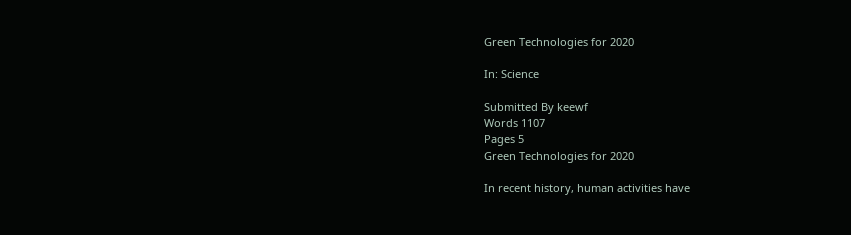Green Technologies for 2020

In: Science

Submitted By keewf
Words 1107
Pages 5
Green Technologies for 2020

In recent history, human activities have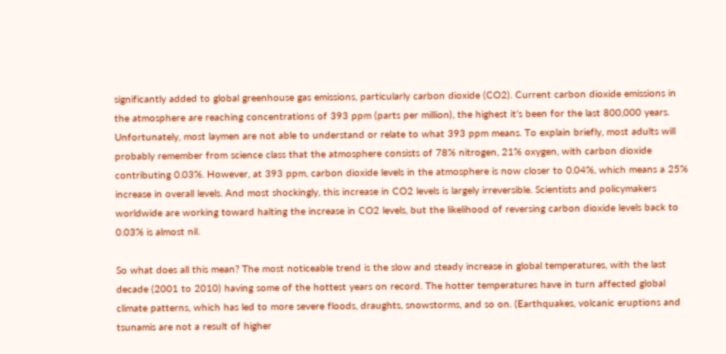significantly added to global greenhouse gas emissions, particularly carbon dioxide (CO2). Current carbon dioxide emissions in the atmosphere are reaching concentrations of 393 ppm (parts per million), the highest it’s been for the last 800,000 years. Unfortunately, most laymen are not able to understand or relate to what 393 ppm means. To explain briefly, most adults will probably remember from science class that the atmosphere consists of 78% nitrogen, 21% oxygen, with carbon dioxide contributing 0.03%. However, at 393 ppm, carbon dioxide levels in the atmosphere is now closer to 0.04%, which means a 25% increase in overall levels. And most shockingly, this increase in CO2 levels is largely irreversible. Scientists and policymakers worldwide are working toward halting the increase in CO2 levels, but the likelihood of reversing carbon dioxide levels back to 0.03% is almost nil.

So what does all this mean? The most noticeable trend is the slow and steady increase in global temperatures, with the last decade (2001 to 2010) having some of the hottest years on record. The hotter temperatures have in turn affected global climate patterns, which has led to more severe floods, draughts, snowstorms, and so on. (Earthquakes, volcanic eruptions and tsunamis are not a result of higher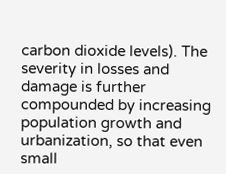carbon dioxide levels). The severity in losses and damage is further compounded by increasing population growth and urbanization, so that even small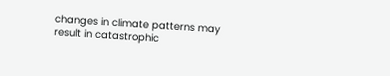changes in climate patterns may result in catastrophic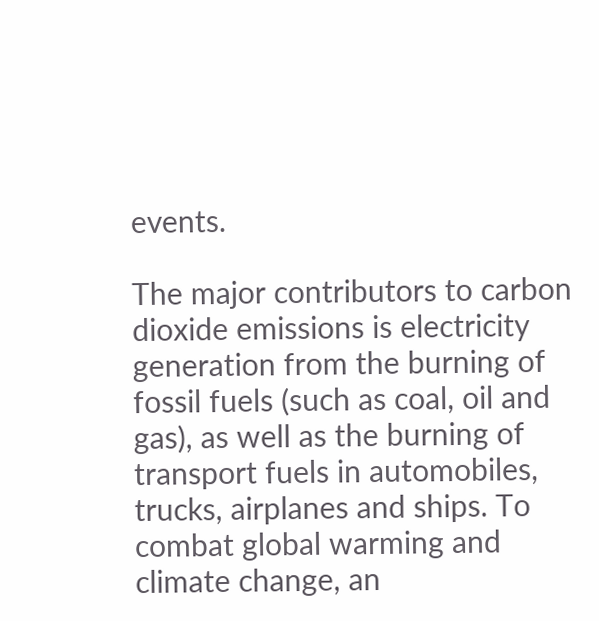events.

The major contributors to carbon dioxide emissions is electricity generation from the burning of fossil fuels (such as coal, oil and gas), as well as the burning of transport fuels in automobiles, trucks, airplanes and ships. To combat global warming and climate change, an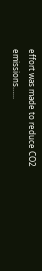effort was made to reduce CO2 emissions…...